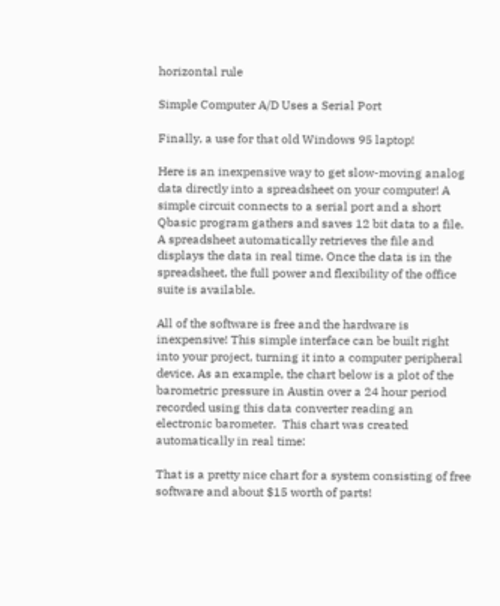horizontal rule

Simple Computer A/D Uses a Serial Port

Finally, a use for that old Windows 95 laptop!

Here is an inexpensive way to get slow-moving analog data directly into a spreadsheet on your computer! A simple circuit connects to a serial port and a short Qbasic program gathers and saves 12 bit data to a file. A spreadsheet automatically retrieves the file and displays the data in real time. Once the data is in the spreadsheet, the full power and flexibility of the office suite is available.

All of the software is free and the hardware is inexpensive! This simple interface can be built right into your project, turning it into a computer peripheral device. As an example, the chart below is a plot of the barometric pressure in Austin over a 24 hour period recorded using this data converter reading an electronic barometer.  This chart was created automatically in real time:

That is a pretty nice chart for a system consisting of free software and about $15 worth of parts!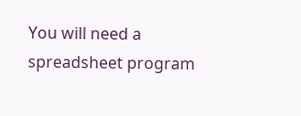You will need a spreadsheet program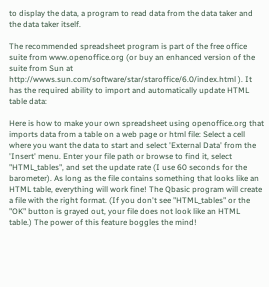to display the data, a program to read data from the data taker and the data taker itself.

The recommended spreadsheet program is part of the free office suite from www.openoffice.org (or buy an enhanced version of the suite from Sun at http://wwws.sun.com/software/star/staroffice/6.0/index.html ). It has the required ability to import and automatically update HTML table data:

Here is how to make your own spreadsheet using openoffice.org that imports data from a table on a web page or html file: Select a cell where you want the data to start and select 'External Data' from the 'Insert' menu. Enter your file path or browse to find it, select "HTML_tables", and set the update rate (I use 60 seconds for the barometer). As long as the file contains something that looks like an HTML table, everything will work fine! The Qbasic program will create a file with the right format. (If you don't see "HTML_tables" or the "OK" button is grayed out, your file does not look like an HTML table.) The power of this feature boggles the mind!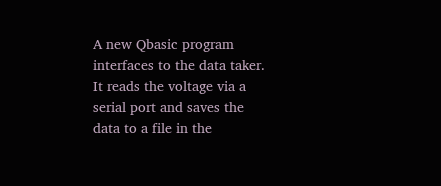A new Qbasic program interfaces to the data taker. It reads the voltage via a serial port and saves the data to a file in the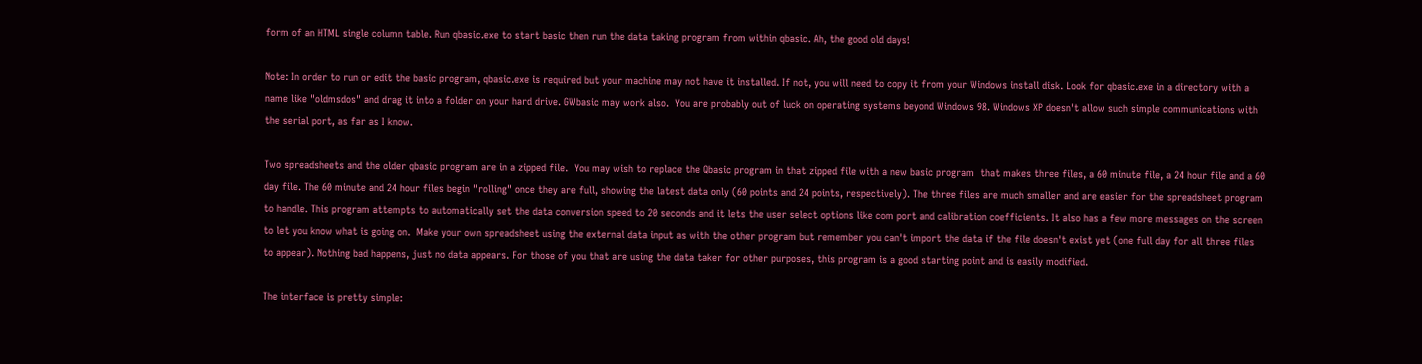form of an HTML single column table. Run qbasic.exe to start basic then run the data taking program from within qbasic. Ah, the good old days!

Note: In order to run or edit the basic program, qbasic.exe is required but your machine may not have it installed. If not, you will need to copy it from your Windows install disk. Look for qbasic.exe in a directory with a name like "oldmsdos" and drag it into a folder on your hard drive. GWbasic may work also.  You are probably out of luck on operating systems beyond Windows 98. Windows XP doesn't allow such simple communications with the serial port, as far as I know.

Two spreadsheets and the older qbasic program are in a zipped file.  You may wish to replace the Qbasic program in that zipped file with a new basic program  that makes three files, a 60 minute file, a 24 hour file and a 60 day file. The 60 minute and 24 hour files begin "rolling" once they are full, showing the latest data only (60 points and 24 points, respectively). The three files are much smaller and are easier for the spreadsheet program to handle. This program attempts to automatically set the data conversion speed to 20 seconds and it lets the user select options like com port and calibration coefficients. It also has a few more messages on the screen to let you know what is going on.  Make your own spreadsheet using the external data input as with the other program but remember you can't import the data if the file doesn't exist yet (one full day for all three files to appear). Nothing bad happens, just no data appears. For those of you that are using the data taker for other purposes, this program is a good starting point and is easily modified.

The interface is pretty simple: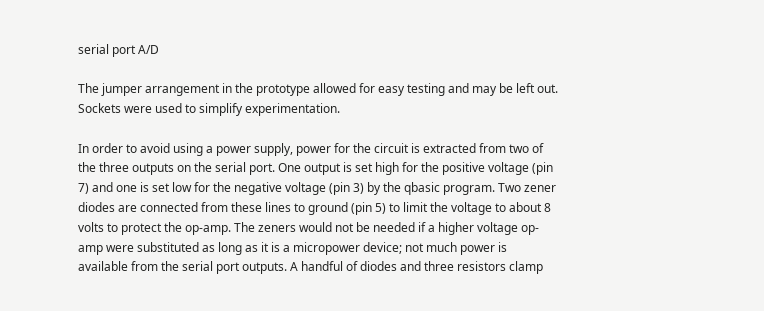serial port A/D

The jumper arrangement in the prototype allowed for easy testing and may be left out. Sockets were used to simplify experimentation.

In order to avoid using a power supply, power for the circuit is extracted from two of the three outputs on the serial port. One output is set high for the positive voltage (pin 7) and one is set low for the negative voltage (pin 3) by the qbasic program. Two zener diodes are connected from these lines to ground (pin 5) to limit the voltage to about 8 volts to protect the op-amp. The zeners would not be needed if a higher voltage op-amp were substituted as long as it is a micropower device; not much power is available from the serial port outputs. A handful of diodes and three resistors clamp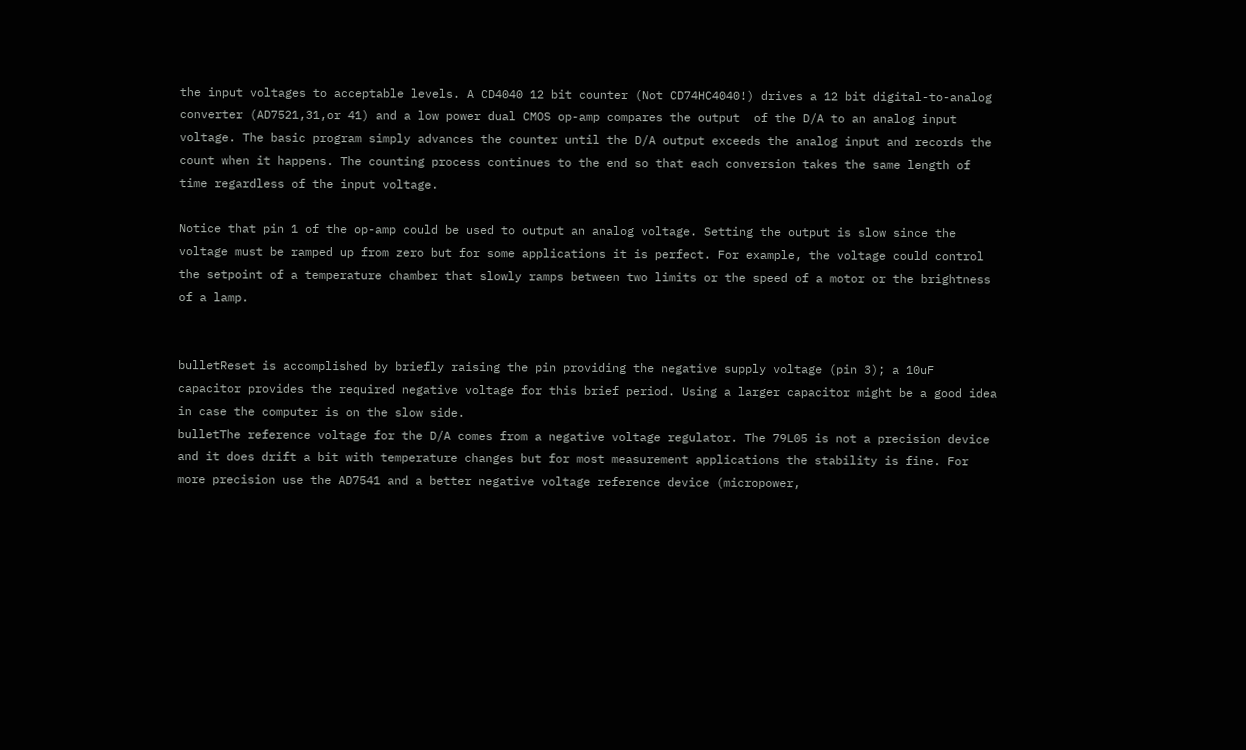the input voltages to acceptable levels. A CD4040 12 bit counter (Not CD74HC4040!) drives a 12 bit digital-to-analog converter (AD7521,31,or 41) and a low power dual CMOS op-amp compares the output  of the D/A to an analog input voltage. The basic program simply advances the counter until the D/A output exceeds the analog input and records the count when it happens. The counting process continues to the end so that each conversion takes the same length of time regardless of the input voltage.

Notice that pin 1 of the op-amp could be used to output an analog voltage. Setting the output is slow since the voltage must be ramped up from zero but for some applications it is perfect. For example, the voltage could control the setpoint of a temperature chamber that slowly ramps between two limits or the speed of a motor or the brightness of a lamp.


bulletReset is accomplished by briefly raising the pin providing the negative supply voltage (pin 3); a 10uF capacitor provides the required negative voltage for this brief period. Using a larger capacitor might be a good idea in case the computer is on the slow side.
bulletThe reference voltage for the D/A comes from a negative voltage regulator. The 79L05 is not a precision device and it does drift a bit with temperature changes but for most measurement applications the stability is fine. For more precision use the AD7541 and a better negative voltage reference device (micropower,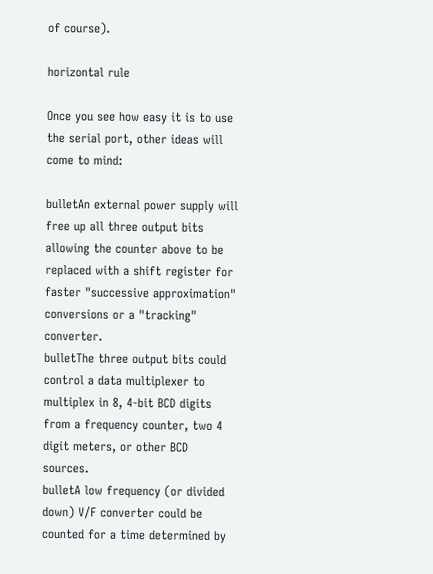of course).

horizontal rule

Once you see how easy it is to use the serial port, other ideas will come to mind:

bulletAn external power supply will free up all three output bits allowing the counter above to be replaced with a shift register for faster "successive approximation" conversions or a "tracking" converter.
bulletThe three output bits could control a data multiplexer to multiplex in 8, 4-bit BCD digits from a frequency counter, two 4 digit meters, or other BCD sources.
bulletA low frequency (or divided down) V/F converter could be counted for a time determined by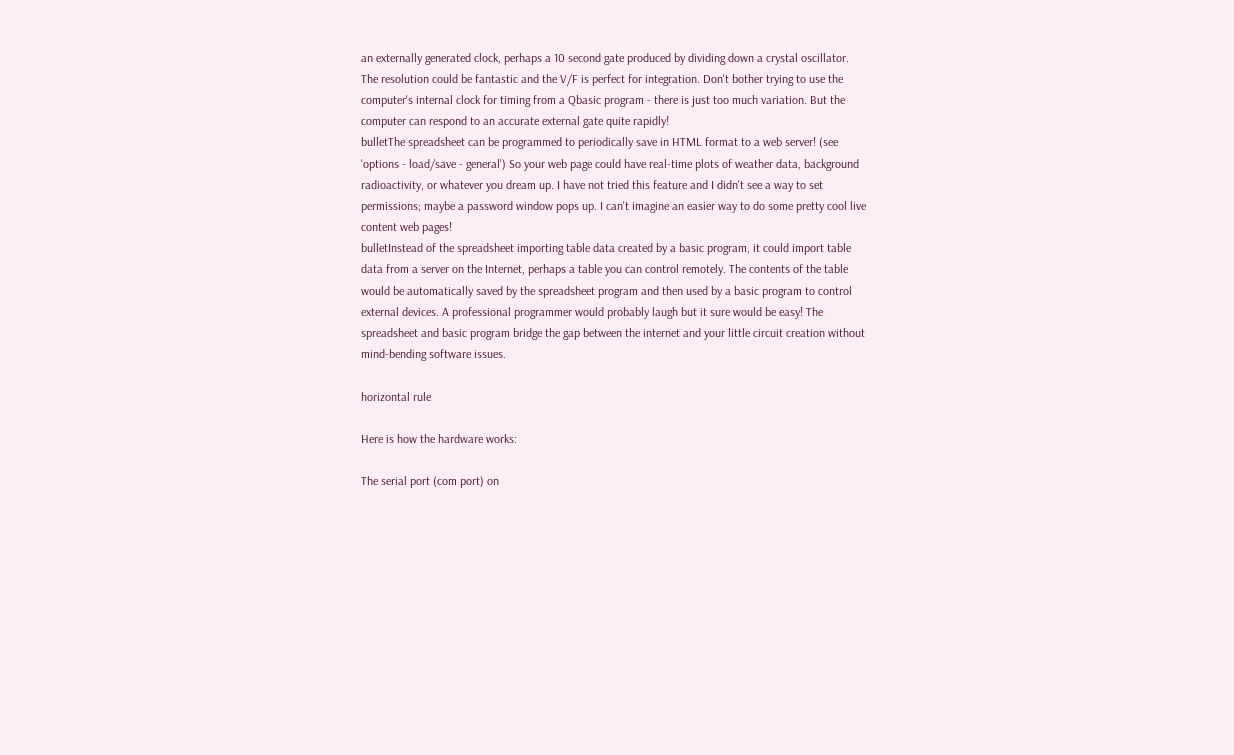an externally generated clock, perhaps a 10 second gate produced by dividing down a crystal oscillator. The resolution could be fantastic and the V/F is perfect for integration. Don't bother trying to use the computer's internal clock for timing from a Qbasic program - there is just too much variation. But the computer can respond to an accurate external gate quite rapidly!
bulletThe spreadsheet can be programmed to periodically save in HTML format to a web server! (see 'options - load/save - general') So your web page could have real-time plots of weather data, background radioactivity, or whatever you dream up. I have not tried this feature and I didn't see a way to set permissions; maybe a password window pops up. I can't imagine an easier way to do some pretty cool live content web pages!
bulletInstead of the spreadsheet importing table data created by a basic program, it could import table data from a server on the Internet, perhaps a table you can control remotely. The contents of the table would be automatically saved by the spreadsheet program and then used by a basic program to control external devices. A professional programmer would probably laugh but it sure would be easy! The spreadsheet and basic program bridge the gap between the internet and your little circuit creation without mind-bending software issues.

horizontal rule

Here is how the hardware works:

The serial port (com port) on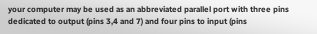your computer may be used as an abbreviated parallel port with three pins dedicated to output (pins 3,4 and 7) and four pins to input (pins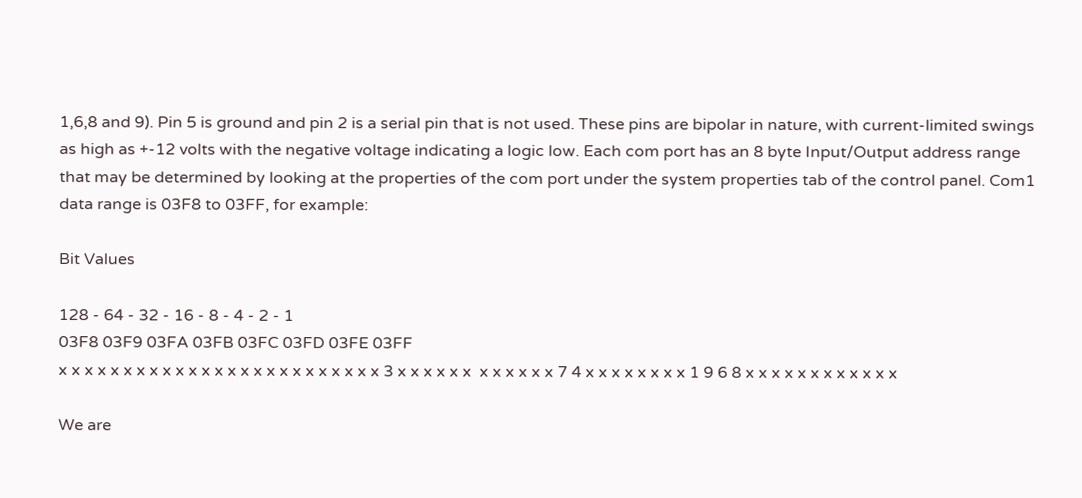1,6,8 and 9). Pin 5 is ground and pin 2 is a serial pin that is not used. These pins are bipolar in nature, with current-limited swings as high as +-12 volts with the negative voltage indicating a logic low. Each com port has an 8 byte Input/Output address range that may be determined by looking at the properties of the com port under the system properties tab of the control panel. Com1 data range is 03F8 to 03FF, for example:

Bit Values

128 - 64 - 32 - 16 - 8 - 4 - 2 - 1
03F8 03F9 03FA 03FB 03FC 03FD 03FE 03FF
x x x x x x x x x x x x x x x x x x x x x x x x x 3 x x x x x x  x x x x x x 7 4 x x x x x x x x 1 9 6 8 x x x x x x x x x x x x

We are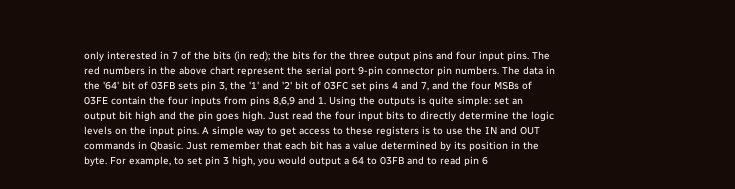only interested in 7 of the bits (in red); the bits for the three output pins and four input pins. The red numbers in the above chart represent the serial port 9-pin connector pin numbers. The data in the '64' bit of 03FB sets pin 3, the '1' and '2' bit of 03FC set pins 4 and 7, and the four MSBs of 03FE contain the four inputs from pins 8,6,9 and 1. Using the outputs is quite simple: set an output bit high and the pin goes high. Just read the four input bits to directly determine the logic levels on the input pins. A simple way to get access to these registers is to use the IN and OUT commands in Qbasic. Just remember that each bit has a value determined by its position in the byte. For example, to set pin 3 high, you would output a 64 to 03FB and to read pin 6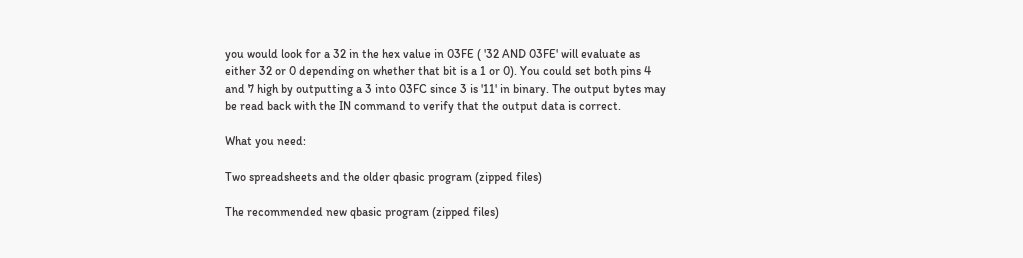you would look for a 32 in the hex value in 03FE ( '32 AND 03FE' will evaluate as either 32 or 0 depending on whether that bit is a 1 or 0). You could set both pins 4 and 7 high by outputting a 3 into 03FC since 3 is '11' in binary. The output bytes may be read back with the IN command to verify that the output data is correct.

What you need:

Two spreadsheets and the older qbasic program (zipped files)

The recommended new qbasic program (zipped files)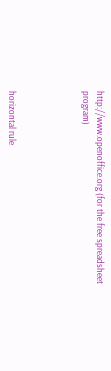http://www.openoffice.org (for the free spreadsheet program)




horizontal rule